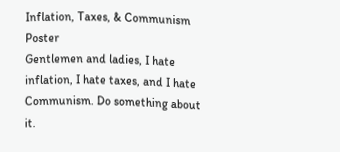Inflation, Taxes, & Communism Poster
Gentlemen and ladies, I hate inflation, I hate taxes, and I hate Communism. Do something about it.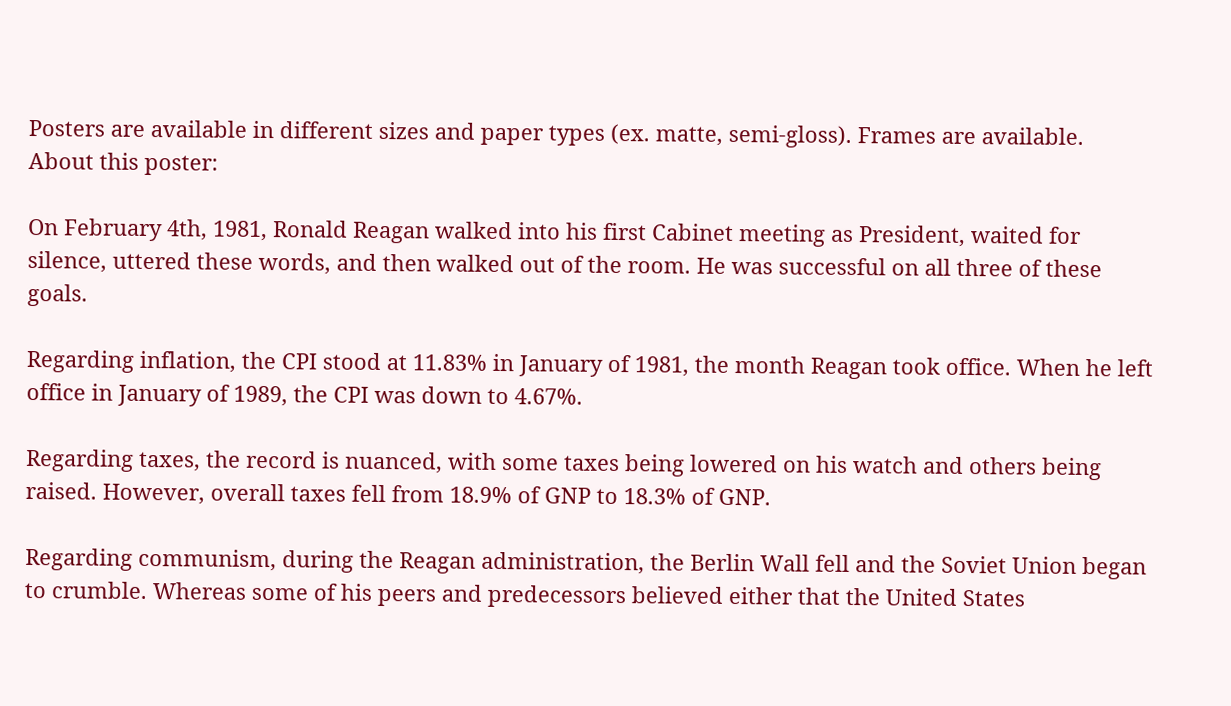Posters are available in different sizes and paper types (ex. matte, semi-gloss). Frames are available.
About this poster:

On February 4th, 1981, Ronald Reagan walked into his first Cabinet meeting as President, waited for silence, uttered these words, and then walked out of the room. He was successful on all three of these goals.

Regarding inflation, the CPI stood at 11.83% in January of 1981, the month Reagan took office. When he left office in January of 1989, the CPI was down to 4.67%.

Regarding taxes, the record is nuanced, with some taxes being lowered on his watch and others being raised. However, overall taxes fell from 18.9% of GNP to 18.3% of GNP.

Regarding communism, during the Reagan administration, the Berlin Wall fell and the Soviet Union began to crumble. Whereas some of his peers and predecessors believed either that the United States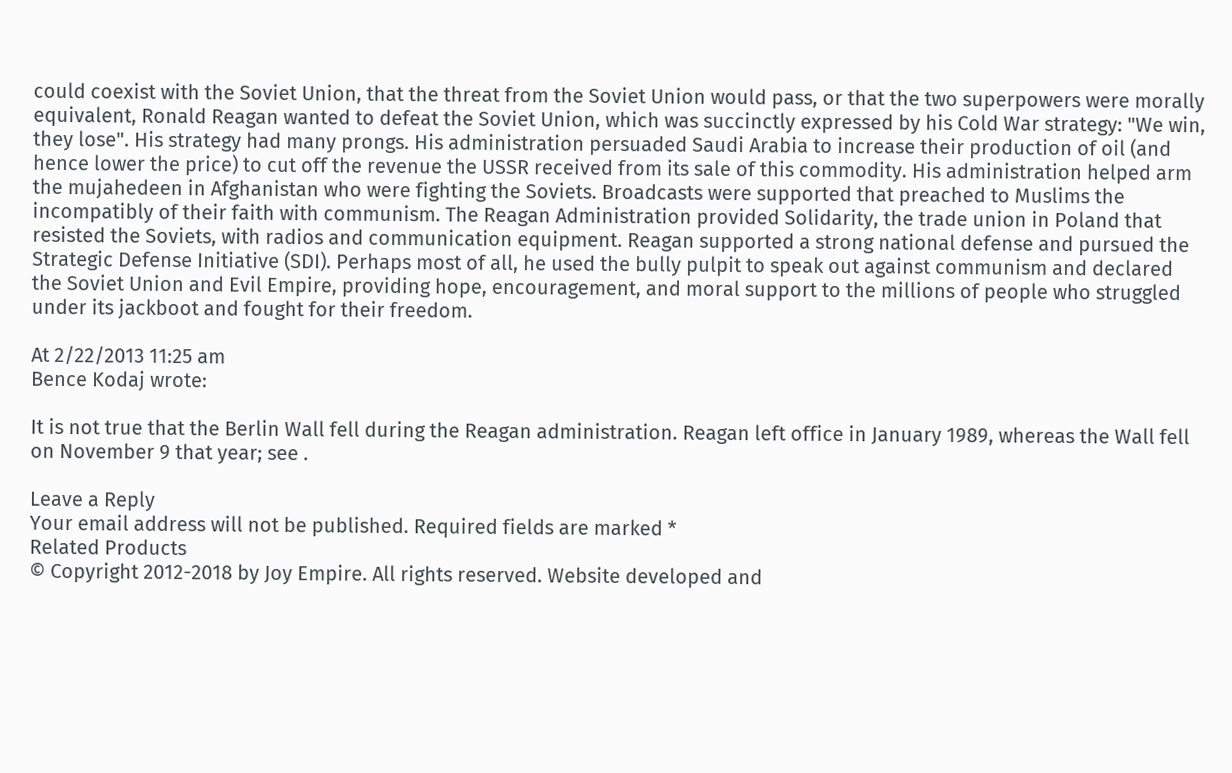could coexist with the Soviet Union, that the threat from the Soviet Union would pass, or that the two superpowers were morally equivalent, Ronald Reagan wanted to defeat the Soviet Union, which was succinctly expressed by his Cold War strategy: "We win, they lose". His strategy had many prongs. His administration persuaded Saudi Arabia to increase their production of oil (and hence lower the price) to cut off the revenue the USSR received from its sale of this commodity. His administration helped arm the mujahedeen in Afghanistan who were fighting the Soviets. Broadcasts were supported that preached to Muslims the incompatibly of their faith with communism. The Reagan Administration provided Solidarity, the trade union in Poland that resisted the Soviets, with radios and communication equipment. Reagan supported a strong national defense and pursued the Strategic Defense Initiative (SDI). Perhaps most of all, he used the bully pulpit to speak out against communism and declared the Soviet Union and Evil Empire, providing hope, encouragement, and moral support to the millions of people who struggled under its jackboot and fought for their freedom.

At 2/22/2013 11:25 am
Bence Kodaj wrote:

It is not true that the Berlin Wall fell during the Reagan administration. Reagan left office in January 1989, whereas the Wall fell on November 9 that year; see .

Leave a Reply
Your email address will not be published. Required fields are marked *
Related Products
© Copyright 2012-2018 by Joy Empire. All rights reserved. Website developed and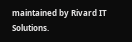maintained by Rivard IT Solutions.